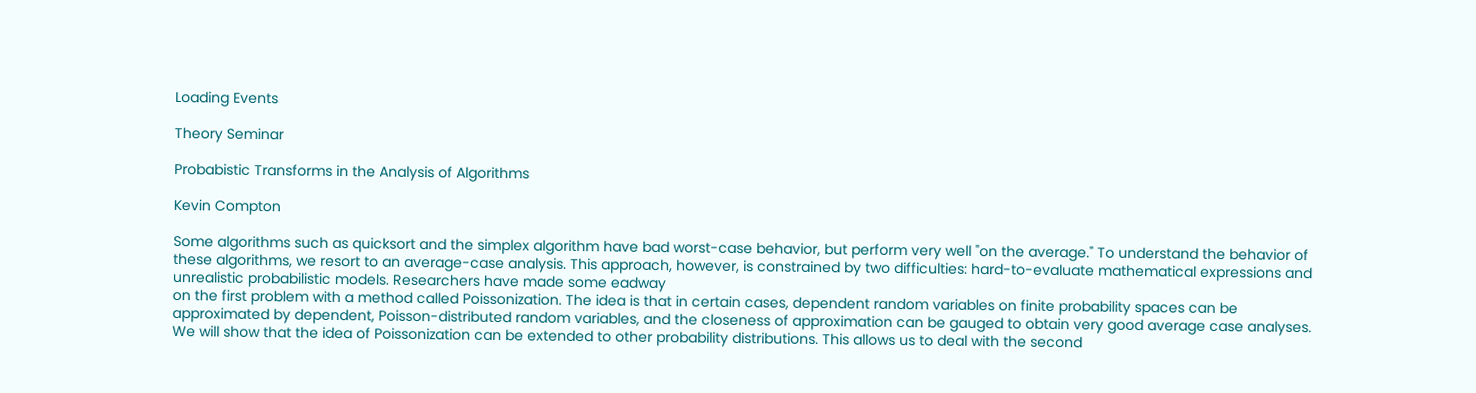Loading Events

Theory Seminar

Probabistic Transforms in the Analysis of Algorithms

Kevin Compton

Some algorithms such as quicksort and the simplex algorithm have bad worst-case behavior, but perform very well "on the average." To understand the behavior of these algorithms, we resort to an average-case analysis. This approach, however, is constrained by two difficulties: hard-to-evaluate mathematical expressions and unrealistic probabilistic models. Researchers have made some eadway
on the first problem with a method called Poissonization. The idea is that in certain cases, dependent random variables on finite probability spaces can be approximated by dependent, Poisson-distributed random variables, and the closeness of approximation can be gauged to obtain very good average case analyses. We will show that the idea of Poissonization can be extended to other probability distributions. This allows us to deal with the second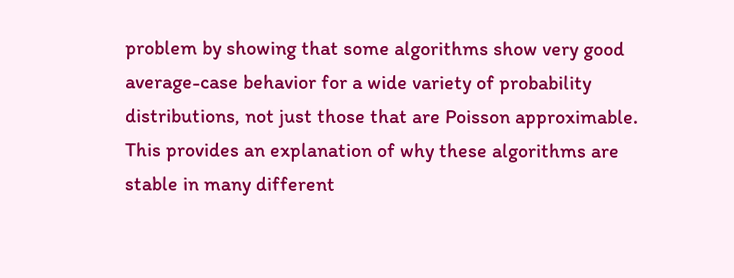problem by showing that some algorithms show very good average-case behavior for a wide variety of probability distributions, not just those that are Poisson approximable. This provides an explanation of why these algorithms are stable in many different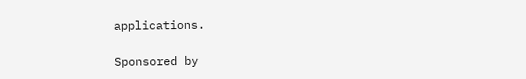applications.

Sponsored by